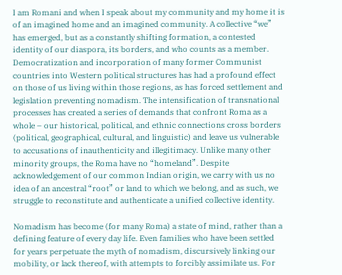I am Romani and when I speak about my community and my home it is of an imagined home and an imagined community. A collective “we” has emerged, but as a constantly shifting formation, a contested identity of our diaspora, its borders, and who counts as a member. Democratization and incorporation of many former Communist countries into Western political structures has had a profound effect on those of us living within those regions, as has forced settlement and legislation preventing nomadism. The intensification of transnational processes has created a series of demands that confront Roma as a whole – our historical, political, and ethnic connections cross borders (political, geographical, cultural, and linguistic) and leave us vulnerable to accusations of inauthenticity and illegitimacy. Unlike many other minority groups, the Roma have no “homeland”. Despite acknowledgement of our common Indian origin, we carry with us no idea of an ancestral “root” or land to which we belong, and as such, we struggle to reconstitute and authenticate a unified collective identity.

Nomadism has become (for many Roma) a state of mind, rather than a defining feature of every day life. Even families who have been settled for years perpetuate the myth of nomadism, discursively linking our mobility, or lack thereof, with attempts to forcibly assimilate us. For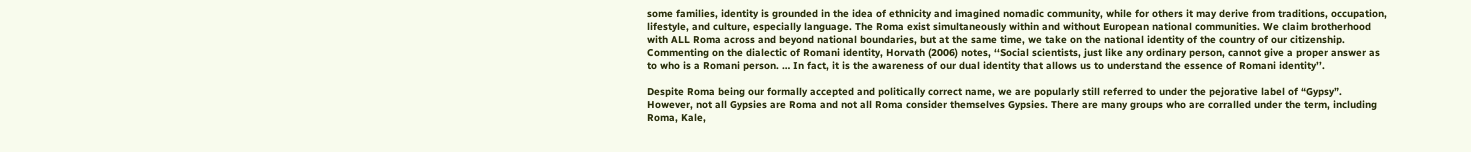some families, identity is grounded in the idea of ethnicity and imagined nomadic community, while for others it may derive from traditions, occupation, lifestyle, and culture, especially language. The Roma exist simultaneously within and without European national communities. We claim brotherhood with ALL Roma across and beyond national boundaries, but at the same time, we take on the national identity of the country of our citizenship. Commenting on the dialectic of Romani identity, Horvath (2006) notes, ‘‘Social scientists, just like any ordinary person, cannot give a proper answer as to who is a Romani person. … In fact, it is the awareness of our dual identity that allows us to understand the essence of Romani identity’’.

Despite Roma being our formally accepted and politically correct name, we are popularly still referred to under the pejorative label of “Gypsy”. However, not all Gypsies are Roma and not all Roma consider themselves Gypsies. There are many groups who are corralled under the term, including Roma, Kale,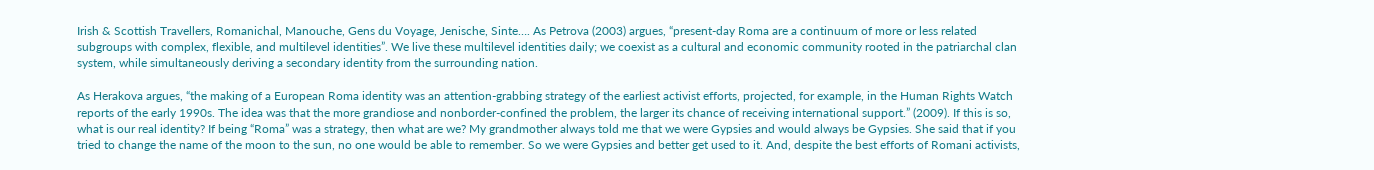Irish & Scottish Travellers, Romanichal, Manouche, Gens du Voyage, Jenische, Sinte…. As Petrova (2003) argues, “present-day Roma are a continuum of more or less related subgroups with complex, flexible, and multilevel identities”. We live these multilevel identities daily; we coexist as a cultural and economic community rooted in the patriarchal clan system, while simultaneously deriving a secondary identity from the surrounding nation.

As Herakova argues, “the making of a European Roma identity was an attention-grabbing strategy of the earliest activist efforts, projected, for example, in the Human Rights Watch reports of the early 1990s. The idea was that the more grandiose and nonborder-confined the problem, the larger its chance of receiving international support.” (2009). If this is so, what is our real identity? If being “Roma” was a strategy, then what are we? My grandmother always told me that we were Gypsies and would always be Gypsies. She said that if you tried to change the name of the moon to the sun, no one would be able to remember. So we were Gypsies and better get used to it. And, despite the best efforts of Romani activists,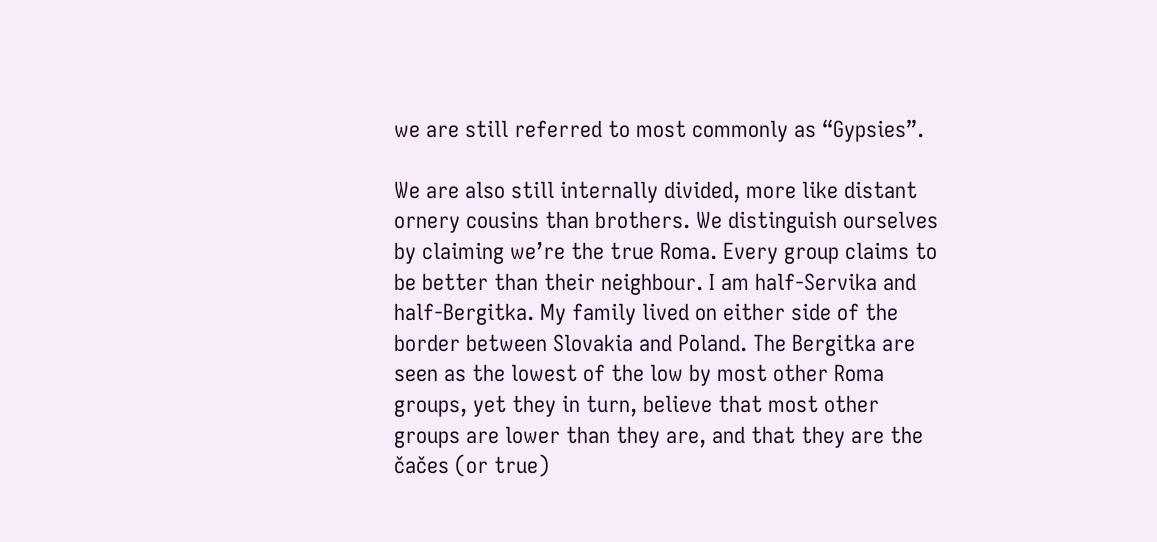we are still referred to most commonly as “Gypsies”.

We are also still internally divided, more like distant ornery cousins than brothers. We distinguish ourselves by claiming we’re the true Roma. Every group claims to be better than their neighbour. I am half-Servika and half-Bergitka. My family lived on either side of the border between Slovakia and Poland. The Bergitka are seen as the lowest of the low by most other Roma groups, yet they in turn, believe that most other groups are lower than they are, and that they are the čačes (or true)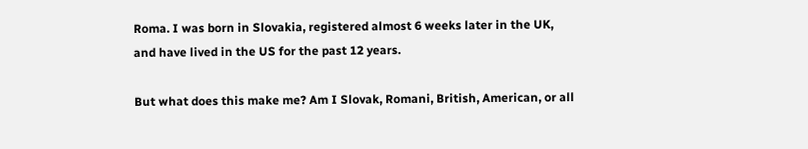Roma. I was born in Slovakia, registered almost 6 weeks later in the UK, and have lived in the US for the past 12 years.

But what does this make me? Am I Slovak, Romani, British, American, or all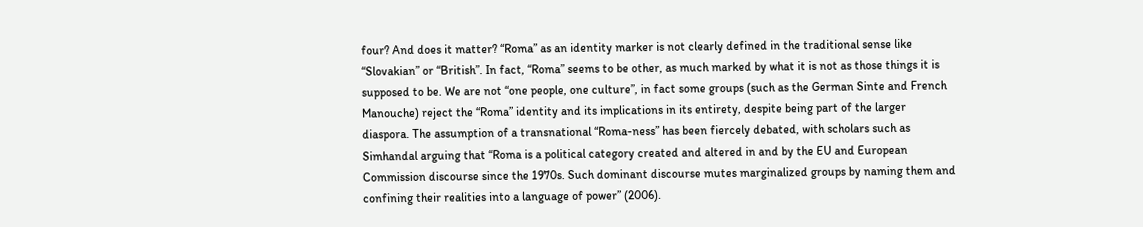four? And does it matter? “Roma” as an identity marker is not clearly defined in the traditional sense like “Slovakian” or “British”. In fact, “Roma” seems to be other, as much marked by what it is not as those things it is supposed to be. We are not “one people, one culture”, in fact some groups (such as the German Sinte and French Manouche) reject the “Roma” identity and its implications in its entirety, despite being part of the larger diaspora. The assumption of a transnational “Roma-ness” has been fiercely debated, with scholars such as Simhandal arguing that “Roma is a political category created and altered in and by the EU and European Commission discourse since the 1970s. Such dominant discourse mutes marginalized groups by naming them and confining their realities into a language of power” (2006).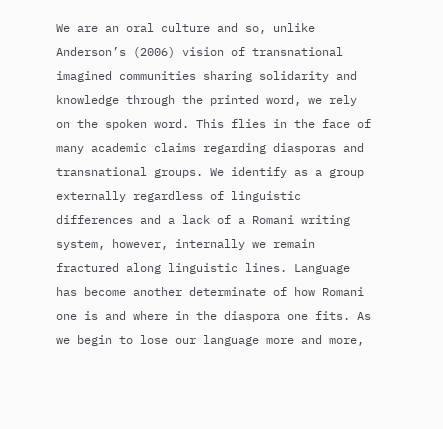We are an oral culture and so, unlike Anderson’s (2006) vision of transnational imagined communities sharing solidarity and knowledge through the printed word, we rely on the spoken word. This flies in the face of many academic claims regarding diasporas and transnational groups. We identify as a group externally regardless of linguistic differences and a lack of a Romani writing system, however, internally we remain fractured along linguistic lines. Language has become another determinate of how Romani one is and where in the diaspora one fits. As we begin to lose our language more and more,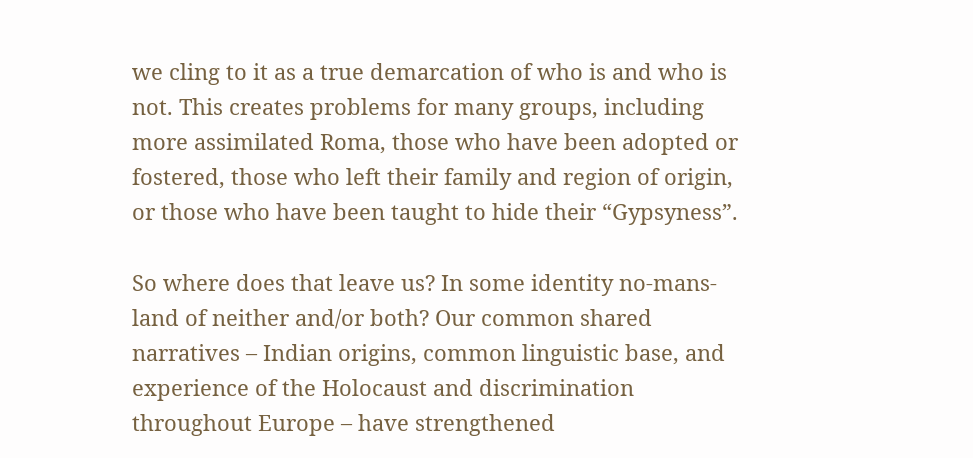we cling to it as a true demarcation of who is and who is not. This creates problems for many groups, including more assimilated Roma, those who have been adopted or fostered, those who left their family and region of origin, or those who have been taught to hide their “Gypsyness”.

So where does that leave us? In some identity no-mans-land of neither and/or both? Our common shared narratives – Indian origins, common linguistic base, and experience of the Holocaust and discrimination throughout Europe – have strengthened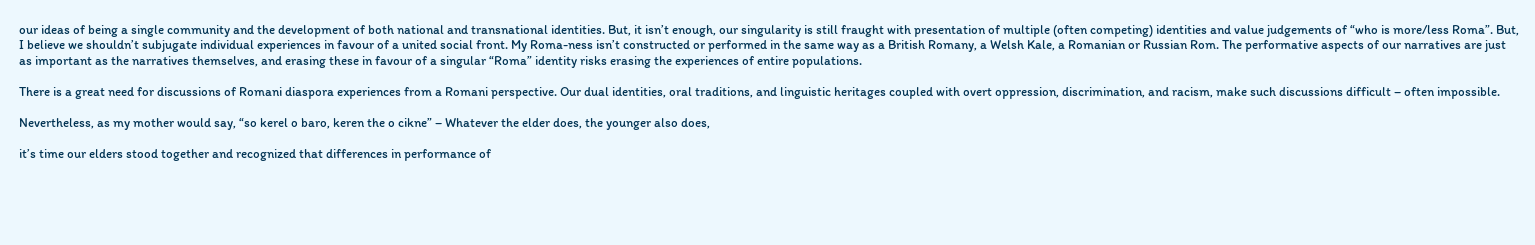our ideas of being a single community and the development of both national and transnational identities. But, it isn’t enough, our singularity is still fraught with presentation of multiple (often competing) identities and value judgements of “who is more/less Roma”. But, I believe we shouldn’t subjugate individual experiences in favour of a united social front. My Roma-ness isn’t constructed or performed in the same way as a British Romany, a Welsh Kale, a Romanian or Russian Rom. The performative aspects of our narratives are just as important as the narratives themselves, and erasing these in favour of a singular “Roma” identity risks erasing the experiences of entire populations.

There is a great need for discussions of Romani diaspora experiences from a Romani perspective. Our dual identities, oral traditions, and linguistic heritages coupled with overt oppression, discrimination, and racism, make such discussions difficult – often impossible.

Nevertheless, as my mother would say, “so kerel o baro, keren the o cikne” – Whatever the elder does, the younger also does,

it’s time our elders stood together and recognized that differences in performance of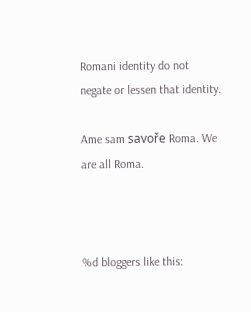Romani identity do not negate or lessen that identity.

Ame sam savoře Roma. We are all Roma.



%d bloggers like this: